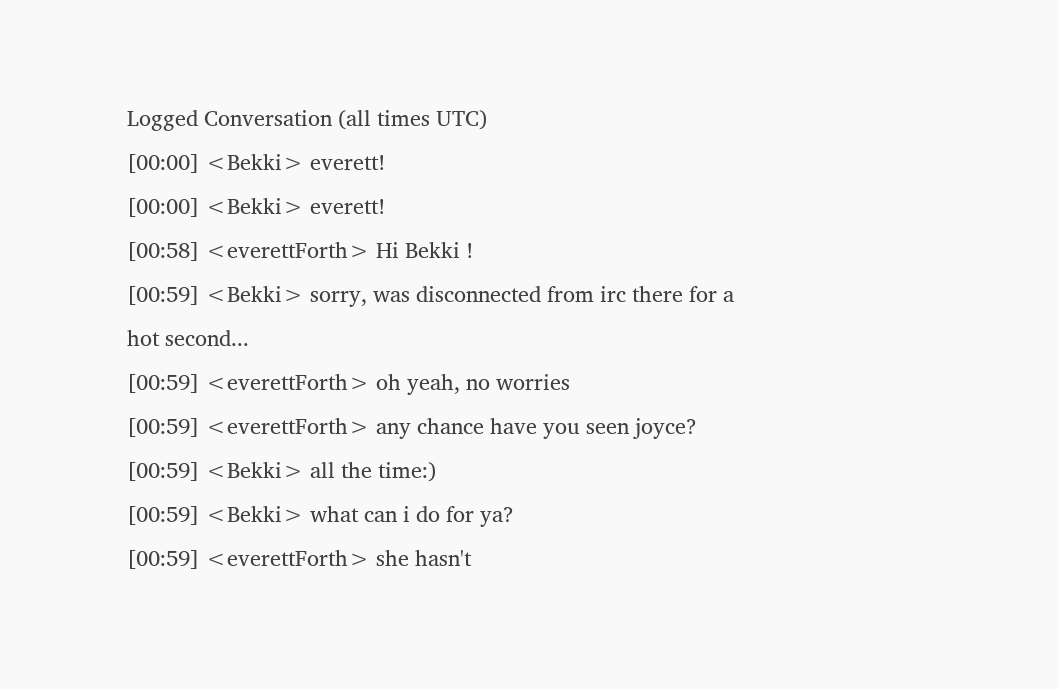Logged Conversation (all times UTC)
[00:00] <Bekki> everett!
[00:00] <Bekki> everett!
[00:58] <everettForth> Hi Bekki !
[00:59] <Bekki> sorry, was disconnected from irc there for a hot second...
[00:59] <everettForth> oh yeah, no worries
[00:59] <everettForth> any chance have you seen joyce?
[00:59] <Bekki> all the time:)
[00:59] <Bekki> what can i do for ya?
[00:59] <everettForth> she hasn't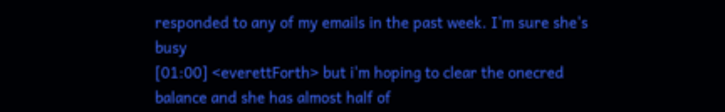responded to any of my emails in the past week. I'm sure she's busy
[01:00] <everettForth> but i'm hoping to clear the onecred balance and she has almost half of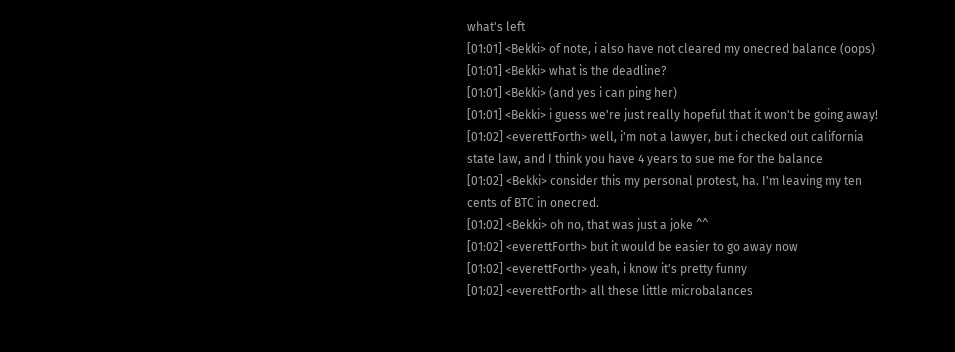what's left
[01:01] <Bekki> of note, i also have not cleared my onecred balance (oops)
[01:01] <Bekki> what is the deadline?
[01:01] <Bekki> (and yes i can ping her)
[01:01] <Bekki> i guess we're just really hopeful that it won't be going away!
[01:02] <everettForth> well, i'm not a lawyer, but i checked out california state law, and I think you have 4 years to sue me for the balance
[01:02] <Bekki> consider this my personal protest, ha. I'm leaving my ten cents of BTC in onecred.
[01:02] <Bekki> oh no, that was just a joke ^^
[01:02] <everettForth> but it would be easier to go away now
[01:02] <everettForth> yeah, i know it's pretty funny
[01:02] <everettForth> all these little microbalances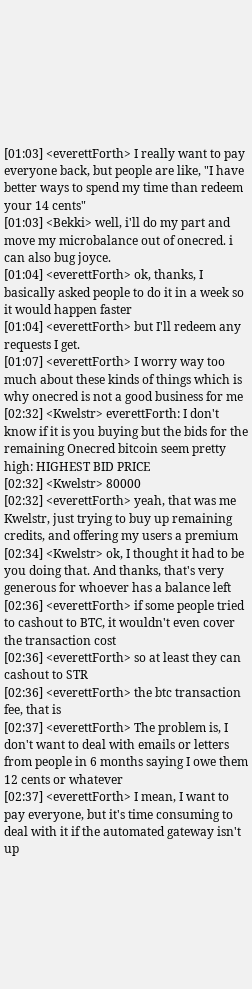[01:03] <everettForth> I really want to pay everyone back, but people are like, "I have better ways to spend my time than redeem your 14 cents"
[01:03] <Bekki> well, i'll do my part and move my microbalance out of onecred. i can also bug joyce.
[01:04] <everettForth> ok, thanks, I basically asked people to do it in a week so it would happen faster
[01:04] <everettForth> but I'll redeem any requests I get.
[01:07] <everettForth> I worry way too much about these kinds of things which is why onecred is not a good business for me
[02:32] <Kwelstr> everettForth: I don't know if it is you buying but the bids for the remaining Onecred bitcoin seem pretty high: HIGHEST BID PRICE
[02:32] <Kwelstr> 80000
[02:32] <everettForth> yeah, that was me Kwelstr, just trying to buy up remaining credits, and offering my users a premium
[02:34] <Kwelstr> ok, I thought it had to be you doing that. And thanks, that's very generous for whoever has a balance left
[02:36] <everettForth> if some people tried to cashout to BTC, it wouldn't even cover the transaction cost
[02:36] <everettForth> so at least they can cashout to STR
[02:36] <everettForth> the btc transaction fee, that is
[02:37] <everettForth> The problem is, I don't want to deal with emails or letters from people in 6 months saying I owe them 12 cents or whatever
[02:37] <everettForth> I mean, I want to pay everyone, but it's time consuming to deal with it if the automated gateway isn't up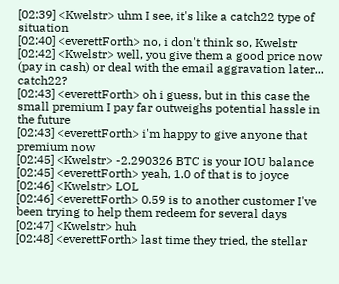[02:39] <Kwelstr> uhm I see, it's like a catch22 type of situation
[02:40] <everettForth> no, i don't think so, Kwelstr
[02:42] <Kwelstr> well, you give them a good price now (pay in cash) or deal with the email aggravation later... catch22?
[02:43] <everettForth> oh i guess, but in this case the small premium I pay far outweighs potential hassle in the future
[02:43] <everettForth> i'm happy to give anyone that premium now
[02:45] <Kwelstr> -2.290326 BTC is your IOU balance
[02:45] <everettForth> yeah, 1.0 of that is to joyce
[02:46] <Kwelstr> LOL
[02:46] <everettForth> 0.59 is to another customer I've been trying to help them redeem for several days
[02:47] <Kwelstr> huh
[02:48] <everettForth> last time they tried, the stellar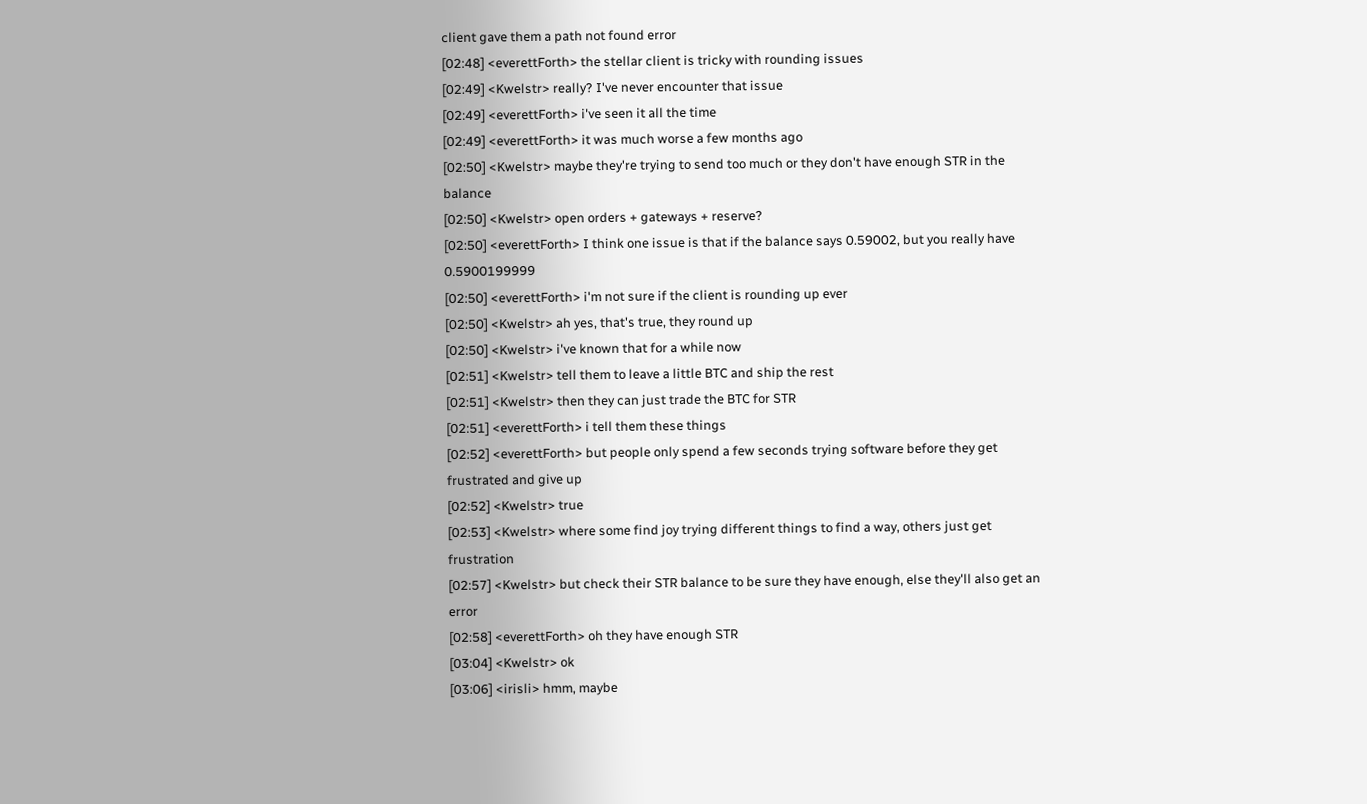client gave them a path not found error
[02:48] <everettForth> the stellar client is tricky with rounding issues
[02:49] <Kwelstr> really? I've never encounter that issue
[02:49] <everettForth> i've seen it all the time
[02:49] <everettForth> it was much worse a few months ago
[02:50] <Kwelstr> maybe they're trying to send too much or they don't have enough STR in the balance
[02:50] <Kwelstr> open orders + gateways + reserve?
[02:50] <everettForth> I think one issue is that if the balance says 0.59002, but you really have 0.5900199999
[02:50] <everettForth> i'm not sure if the client is rounding up ever
[02:50] <Kwelstr> ah yes, that's true, they round up
[02:50] <Kwelstr> i've known that for a while now
[02:51] <Kwelstr> tell them to leave a little BTC and ship the rest
[02:51] <Kwelstr> then they can just trade the BTC for STR
[02:51] <everettForth> i tell them these things
[02:52] <everettForth> but people only spend a few seconds trying software before they get frustrated and give up
[02:52] <Kwelstr> true
[02:53] <Kwelstr> where some find joy trying different things to find a way, others just get frustration
[02:57] <Kwelstr> but check their STR balance to be sure they have enough, else they'll also get an error
[02:58] <everettForth> oh they have enough STR
[03:04] <Kwelstr> ok
[03:06] <irisli> hmm, maybe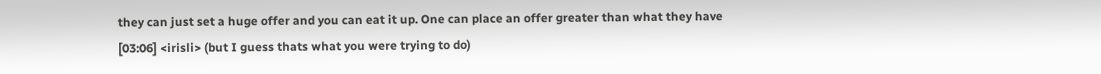they can just set a huge offer and you can eat it up. One can place an offer greater than what they have
[03:06] <irisli> (but I guess thats what you were trying to do)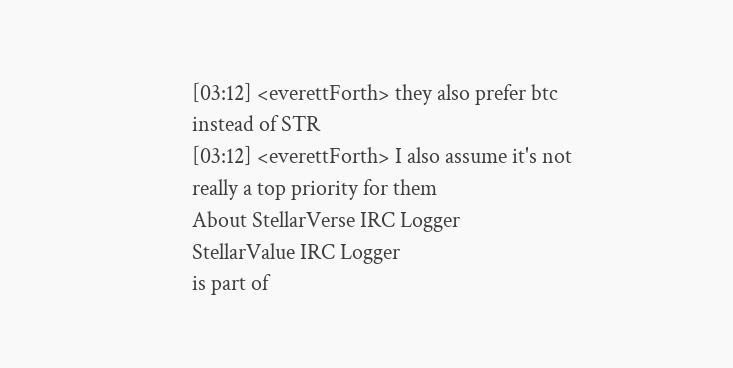[03:12] <everettForth> they also prefer btc instead of STR
[03:12] <everettForth> I also assume it's not really a top priority for them
About StellarVerse IRC Logger
StellarValue IRC Logger
is part of